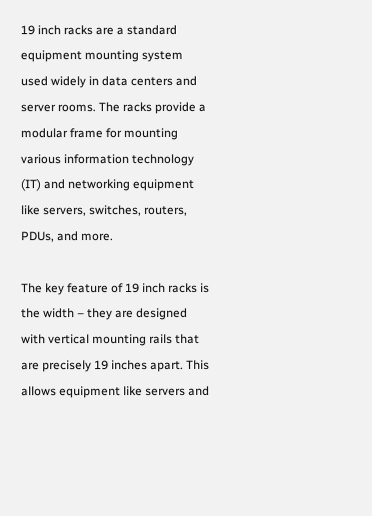19 inch racks are a standard equipment mounting system used widely in data centers and server rooms. The racks provide a modular frame for mounting various information technology (IT) and networking equipment like servers, switches, routers, PDUs, and more.

The key feature of 19 inch racks is the width – they are designed with vertical mounting rails that are precisely 19 inches apart. This allows equipment like servers and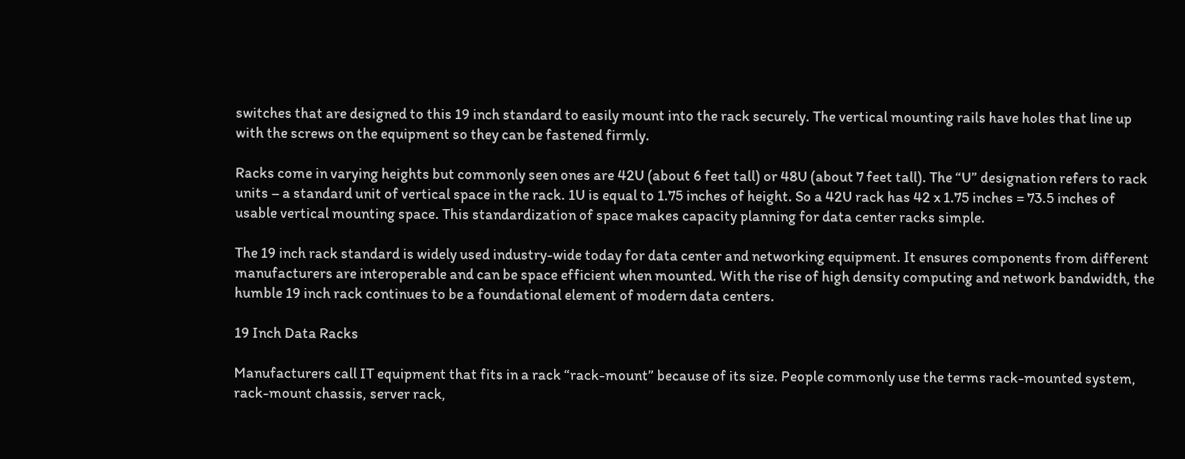switches that are designed to this 19 inch standard to easily mount into the rack securely. The vertical mounting rails have holes that line up with the screws on the equipment so they can be fastened firmly.

Racks come in varying heights but commonly seen ones are 42U (about 6 feet tall) or 48U (about 7 feet tall). The “U” designation refers to rack units – a standard unit of vertical space in the rack. 1U is equal to 1.75 inches of height. So a 42U rack has 42 x 1.75 inches = 73.5 inches of usable vertical mounting space. This standardization of space makes capacity planning for data center racks simple.

The 19 inch rack standard is widely used industry-wide today for data center and networking equipment. It ensures components from different manufacturers are interoperable and can be space efficient when mounted. With the rise of high density computing and network bandwidth, the humble 19 inch rack continues to be a foundational element of modern data centers.

19 Inch Data Racks

Manufacturers call IT equipment that fits in a rack “rack-mount” because of its size. People commonly use the terms rack-mounted system, rack-mount chassis, server rack,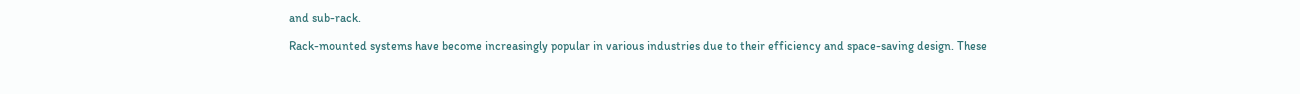and sub-rack.

Rack-mounted systems have become increasingly popular in various industries due to their efficiency and space-saving design. These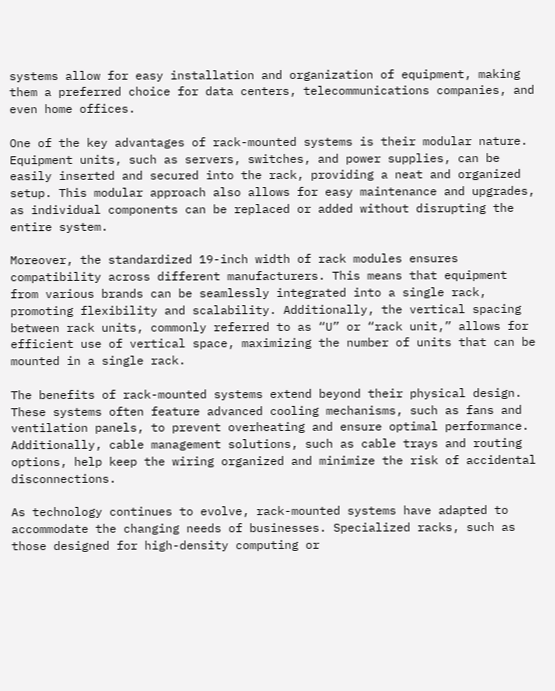systems allow for easy installation and organization of equipment, making them a preferred choice for data centers, telecommunications companies, and even home offices.

One of the key advantages of rack-mounted systems is their modular nature. Equipment units, such as servers, switches, and power supplies, can be easily inserted and secured into the rack, providing a neat and organized setup. This modular approach also allows for easy maintenance and upgrades, as individual components can be replaced or added without disrupting the entire system.

Moreover, the standardized 19-inch width of rack modules ensures compatibility across different manufacturers. This means that equipment from various brands can be seamlessly integrated into a single rack, promoting flexibility and scalability. Additionally, the vertical spacing between rack units, commonly referred to as “U” or “rack unit,” allows for efficient use of vertical space, maximizing the number of units that can be mounted in a single rack.

The benefits of rack-mounted systems extend beyond their physical design. These systems often feature advanced cooling mechanisms, such as fans and ventilation panels, to prevent overheating and ensure optimal performance. Additionally, cable management solutions, such as cable trays and routing options, help keep the wiring organized and minimize the risk of accidental disconnections.

As technology continues to evolve, rack-mounted systems have adapted to accommodate the changing needs of businesses. Specialized racks, such as those designed for high-density computing or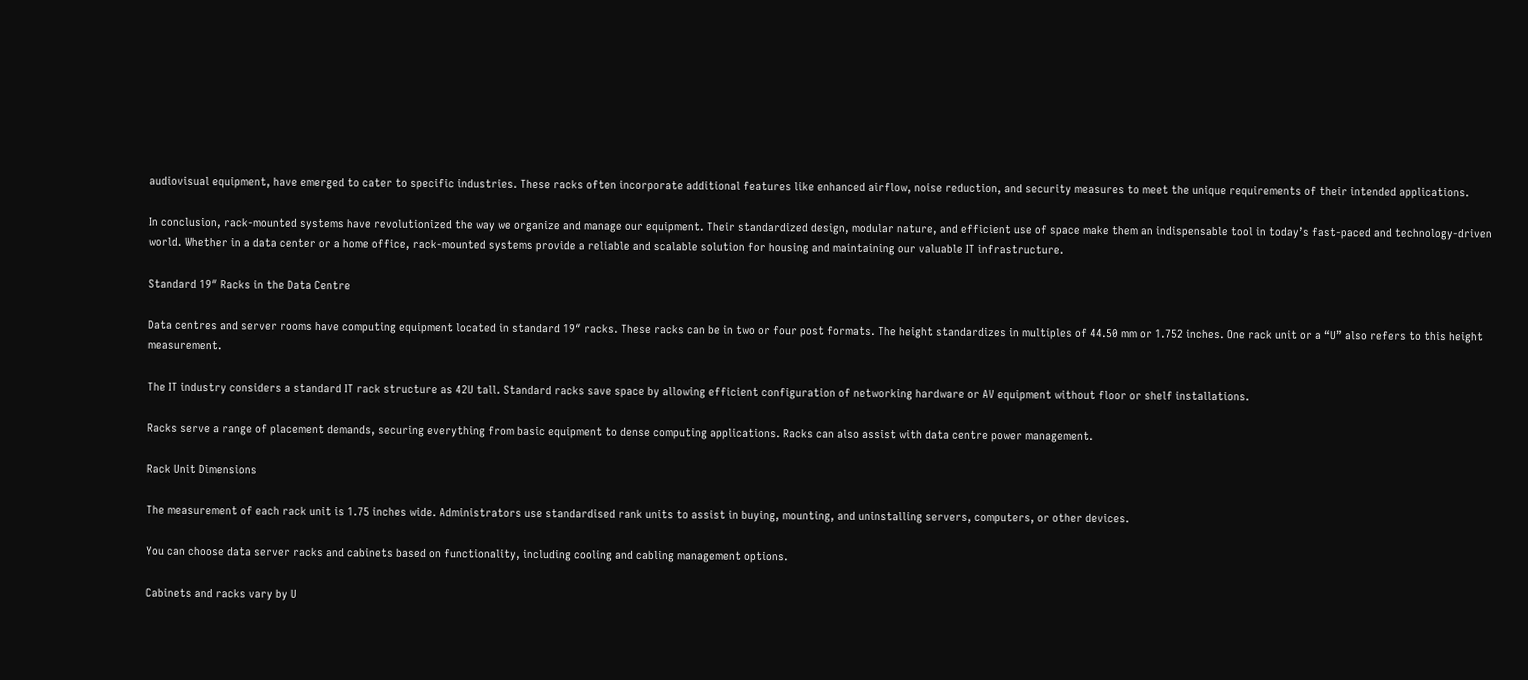audiovisual equipment, have emerged to cater to specific industries. These racks often incorporate additional features like enhanced airflow, noise reduction, and security measures to meet the unique requirements of their intended applications.

In conclusion, rack-mounted systems have revolutionized the way we organize and manage our equipment. Their standardized design, modular nature, and efficient use of space make them an indispensable tool in today’s fast-paced and technology-driven world. Whether in a data center or a home office, rack-mounted systems provide a reliable and scalable solution for housing and maintaining our valuable IT infrastructure.

Standard 19″ Racks in the Data Centre

Data centres and server rooms have computing equipment located in standard 19″ racks. These racks can be in two or four post formats. The height standardizes in multiples of 44.50 mm or 1.752 inches. One rack unit or a “U” also refers to this height measurement.

The IT industry considers a standard IT rack structure as 42U tall. Standard racks save space by allowing efficient configuration of networking hardware or AV equipment without floor or shelf installations.

Racks serve a range of placement demands, securing everything from basic equipment to dense computing applications. Racks can also assist with data centre power management.

Rack Unit Dimensions

The measurement of each rack unit is 1.75 inches wide. Administrators use standardised rank units to assist in buying, mounting, and uninstalling servers, computers, or other devices.

You can choose data server racks and cabinets based on functionality, including cooling and cabling management options.

Cabinets and racks vary by U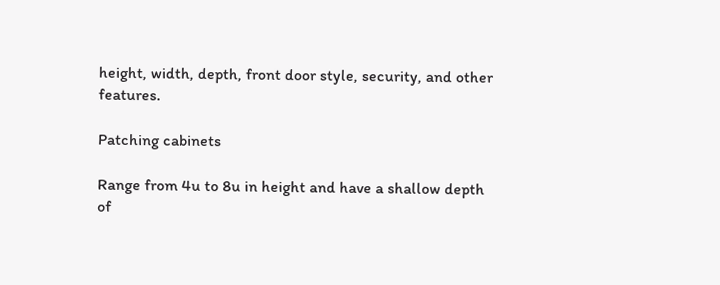height, width, depth, front door style, security, and other features.

Patching cabinets

Range from 4u to 8u in height and have a shallow depth of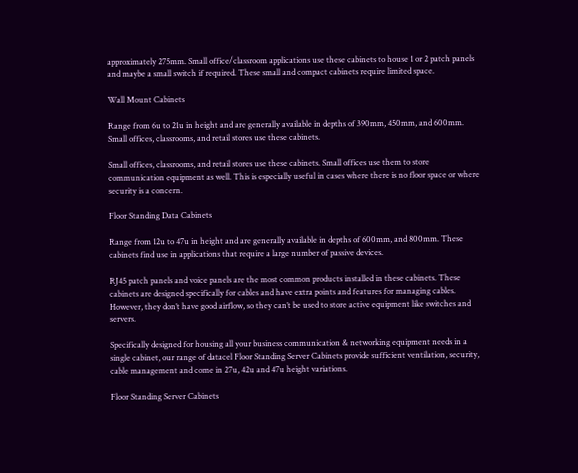approximately 275mm. Small office/classroom applications use these cabinets to house 1 or 2 patch panels and maybe a small switch if required. These small and compact cabinets require limited space.

Wall Mount Cabinets

Range from 6u to 21u in height and are generally available in depths of 390mm, 450mm, and 600mm. Small offices, classrooms, and retail stores use these cabinets.

Small offices, classrooms, and retail stores use these cabinets. Small offices use them to store communication equipment as well. This is especially useful in cases where there is no floor space or where security is a concern.

Floor Standing Data Cabinets

Range from 12u to 47u in height and are generally available in depths of 600mm, and 800mm. These cabinets find use in applications that require a large number of passive devices.

RJ45 patch panels and voice panels are the most common products installed in these cabinets. These cabinets are designed specifically for cables and have extra points and features for managing cables. However, they don’t have good airflow, so they can’t be used to store active equipment like switches and servers.

Specifically designed for housing all your business communication & networking equipment needs in a single cabinet, our range of datacel Floor Standing Server Cabinets provide sufficient ventilation, security, cable management and come in 27u, 42u and 47u height variations.

Floor Standing Server Cabinets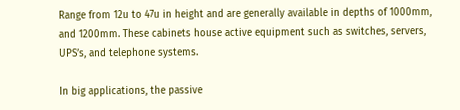Range from 12u to 47u in height and are generally available in depths of 1000mm, and 1200mm. These cabinets house active equipment such as switches, servers, UPS’s, and telephone systems.

In big applications, the passive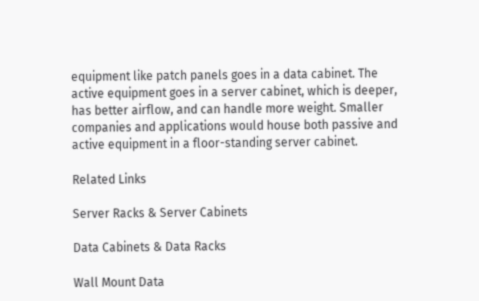equipment like patch panels goes in a data cabinet. The active equipment goes in a server cabinet, which is deeper, has better airflow, and can handle more weight. Smaller companies and applications would house both passive and active equipment in a floor-standing server cabinet.

Related Links

Server Racks & Server Cabinets

Data Cabinets & Data Racks

Wall Mount Data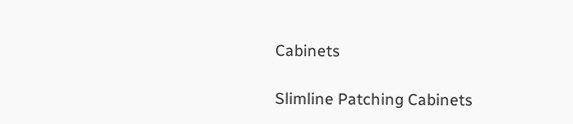Cabinets

Slimline Patching Cabinets